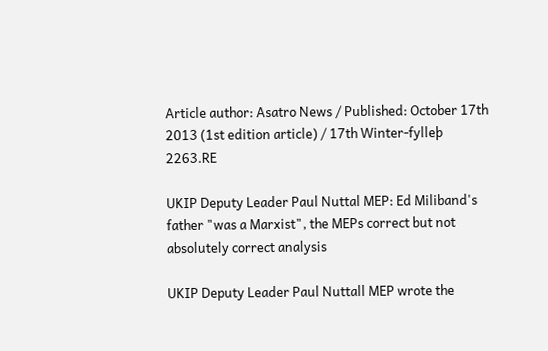Article author: Asatro News / Published: October 17th 2013 (1st edition article) / 17th Winter-fylleþ 2263.RE

UKIP Deputy Leader Paul Nuttal MEP: Ed Miliband's father "was a Marxist", the MEPs correct but not absolutely correct analysis

UKIP Deputy Leader Paul Nuttall MEP wrote the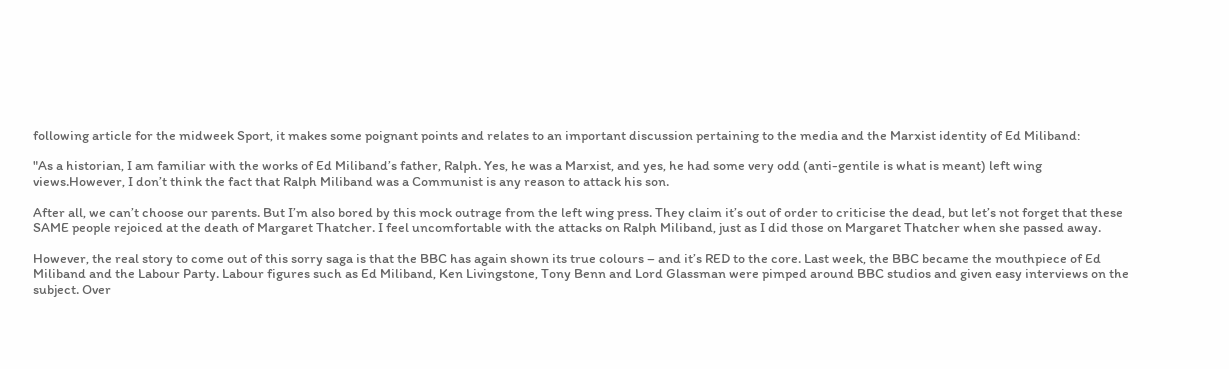following article for the midweek Sport, it makes some poignant points and relates to an important discussion pertaining to the media and the Marxist identity of Ed Miliband:

"As a historian, I am familiar with the works of Ed Miliband’s father, Ralph. Yes, he was a Marxist, and yes, he had some very odd (anti-gentile is what is meant) left wing views.However, I don’t think the fact that Ralph Miliband was a Communist is any reason to attack his son.

After all, we can’t choose our parents. But I’m also bored by this mock outrage from the left wing press. They claim it’s out of order to criticise the dead, but let’s not forget that these SAME people rejoiced at the death of Margaret Thatcher. I feel uncomfortable with the attacks on Ralph Miliband, just as I did those on Margaret Thatcher when she passed away.

However, the real story to come out of this sorry saga is that the BBC has again shown its true colours – and it’s RED to the core. Last week, the BBC became the mouthpiece of Ed Miliband and the Labour Party. Labour figures such as Ed Miliband, Ken Livingstone, Tony Benn and Lord Glassman were pimped around BBC studios and given easy interviews on the subject. Over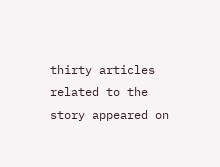thirty articles related to the story appeared on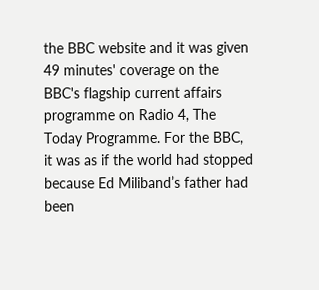the BBC website and it was given 49 minutes' coverage on the BBC's flagship current affairs programme on Radio 4, The Today Programme. For the BBC, it was as if the world had stopped because Ed Miliband’s father had been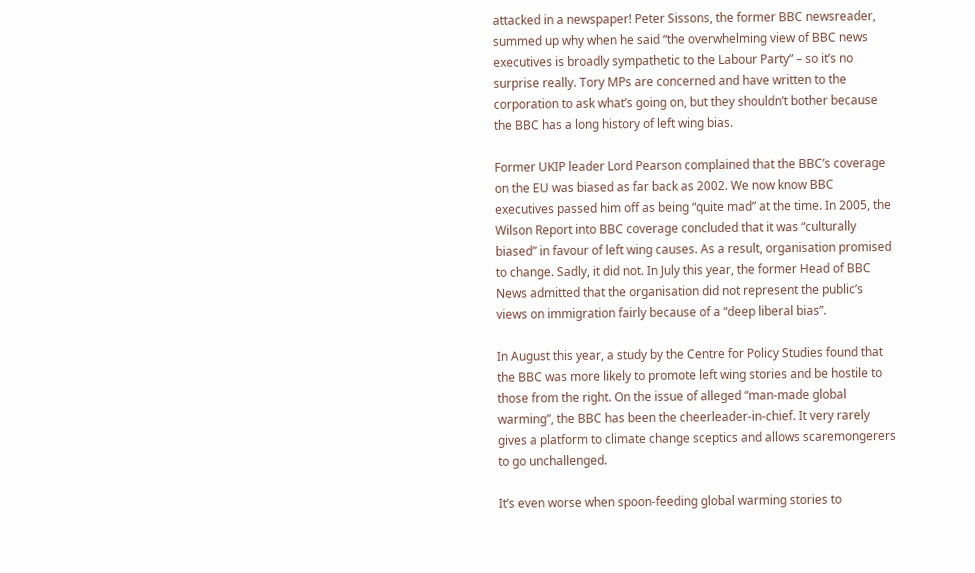attacked in a newspaper! Peter Sissons, the former BBC newsreader, summed up why when he said “the overwhelming view of BBC news executives is broadly sympathetic to the Labour Party” – so it’s no surprise really. Tory MPs are concerned and have written to the corporation to ask what’s going on, but they shouldn’t bother because the BBC has a long history of left wing bias.

Former UKIP leader Lord Pearson complained that the BBC’s coverage on the EU was biased as far back as 2002. We now know BBC executives passed him off as being “quite mad” at the time. In 2005, the Wilson Report into BBC coverage concluded that it was “culturally biased” in favour of left wing causes. As a result, organisation promised to change. Sadly, it did not. In July this year, the former Head of BBC News admitted that the organisation did not represent the public’s views on immigration fairly because of a “deep liberal bias”.

In August this year, a study by the Centre for Policy Studies found that the BBC was more likely to promote left wing stories and be hostile to those from the right. On the issue of alleged “man-made global warming”, the BBC has been the cheerleader-in-chief. It very rarely gives a platform to climate change sceptics and allows scaremongerers to go unchallenged.

It’s even worse when spoon-feeding global warming stories to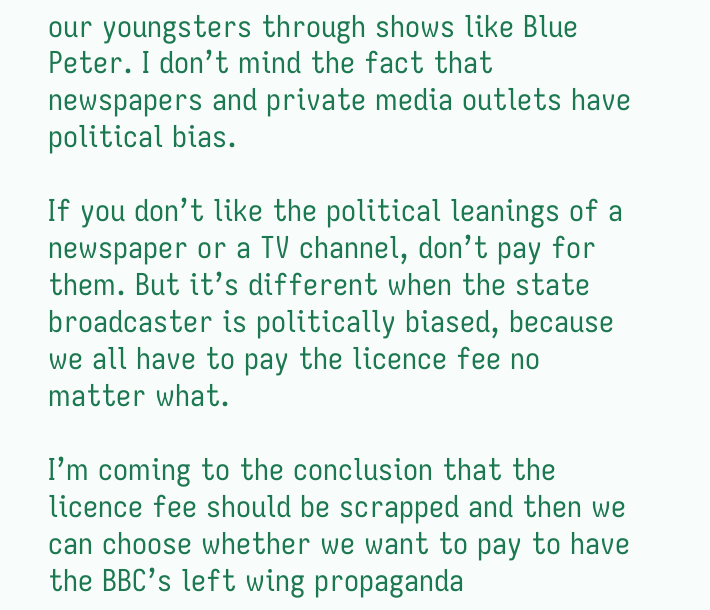our youngsters through shows like Blue Peter. I don’t mind the fact that newspapers and private media outlets have political bias.

If you don’t like the political leanings of a newspaper or a TV channel, don’t pay for them. But it’s different when the state broadcaster is politically biased, because we all have to pay the licence fee no matter what.

I’m coming to the conclusion that the licence fee should be scrapped and then we can choose whether we want to pay to have the BBC’s left wing propaganda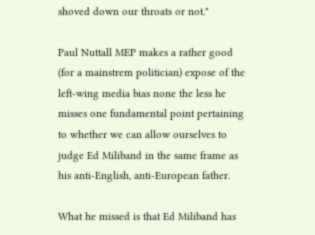shoved down our throats or not."

Paul Nuttall MEP makes a rather good (for a mainstrem politician) expose of the left-wing media bias none the less he misses one fundamental point pertaining to whether we can allow ourselves to judge Ed Miliband in the same frame as his anti-English, anti-European father.

What he missed is that Ed Miliband has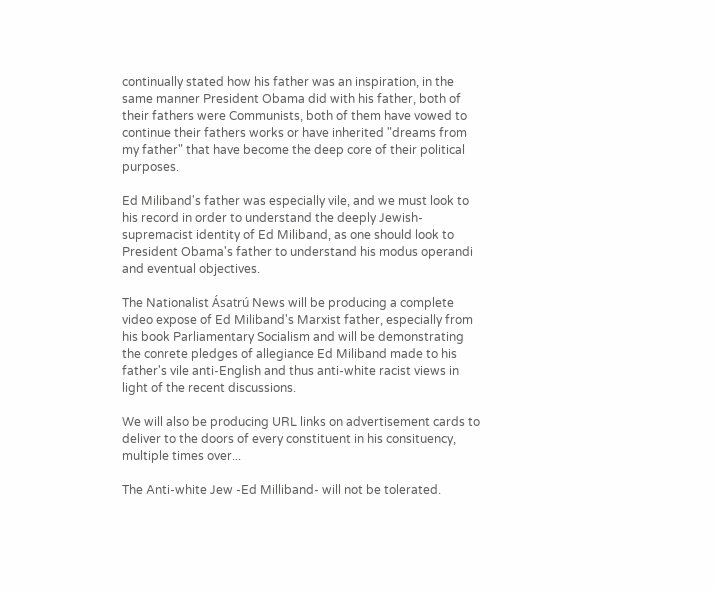continually stated how his father was an inspiration, in the same manner President Obama did with his father, both of their fathers were Communists, both of them have vowed to continue their fathers works or have inherited "dreams from my father" that have become the deep core of their political purposes.

Ed Miliband's father was especially vile, and we must look to his record in order to understand the deeply Jewish-supremacist identity of Ed Miliband, as one should look to President Obama's father to understand his modus operandi and eventual objectives.

The Nationalist Ásatrú News will be producing a complete video expose of Ed Miliband's Marxist father, especially from his book Parliamentary Socialism and will be demonstrating the conrete pledges of allegiance Ed Miliband made to his father's vile anti-English and thus anti-white racist views in light of the recent discussions.

We will also be producing URL links on advertisement cards to deliver to the doors of every constituent in his consituency, multiple times over...

The Anti-white Jew -Ed Milliband- will not be tolerated.